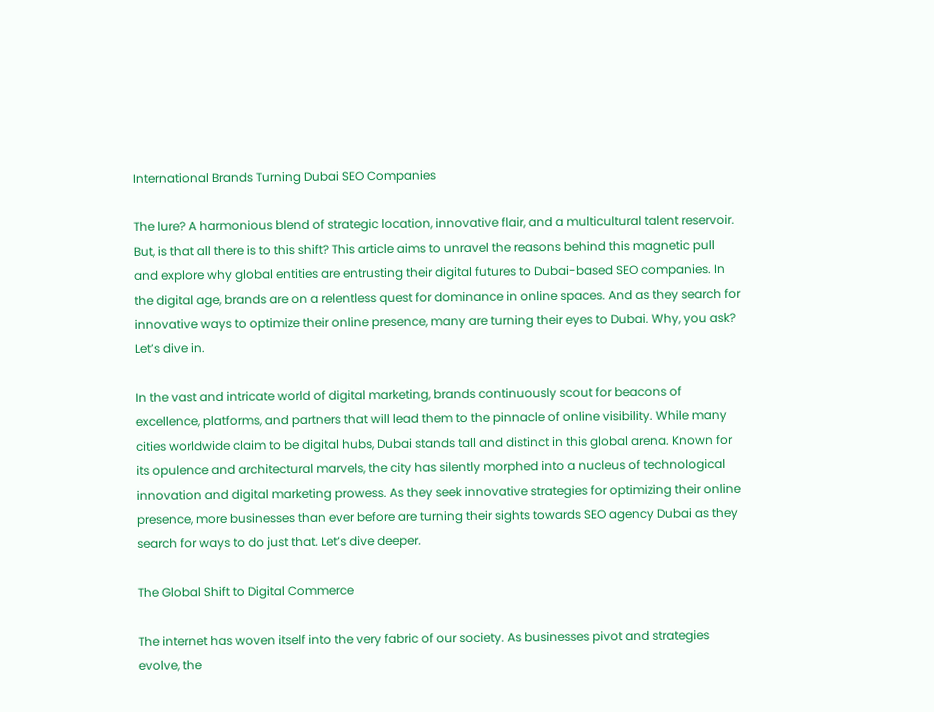International Brands Turning Dubai SEO Companies

The lure? A harmonious blend of strategic location, innovative flair, and a multicultural talent reservoir. But, is that all there is to this shift? This article aims to unravel the reasons behind this magnetic pull and explore why global entities are entrusting their digital futures to Dubai-based SEO companies. In the digital age, brands are on a relentless quest for dominance in online spaces. And as they search for innovative ways to optimize their online presence, many are turning their eyes to Dubai. Why, you ask? Let’s dive in.

In the vast and intricate world of digital marketing, brands continuously scout for beacons of excellence, platforms, and partners that will lead them to the pinnacle of online visibility. While many cities worldwide claim to be digital hubs, Dubai stands tall and distinct in this global arena. Known for its opulence and architectural marvels, the city has silently morphed into a nucleus of technological innovation and digital marketing prowess. As they seek innovative strategies for optimizing their online presence, more businesses than ever before are turning their sights towards SEO agency Dubai as they search for ways to do just that. Let’s dive deeper.

The Global Shift to Digital Commerce

The internet has woven itself into the very fabric of our society. As businesses pivot and strategies evolve, the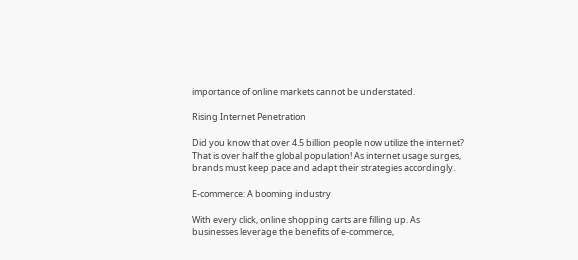importance of online markets cannot be understated.

Rising Internet Penetration

Did you know that over 4.5 billion people now utilize the internet? That is over half the global population! As internet usage surges, brands must keep pace and adapt their strategies accordingly.

E-commerce: A booming industry

With every click, online shopping carts are filling up. As businesses leverage the benefits of e-commerce,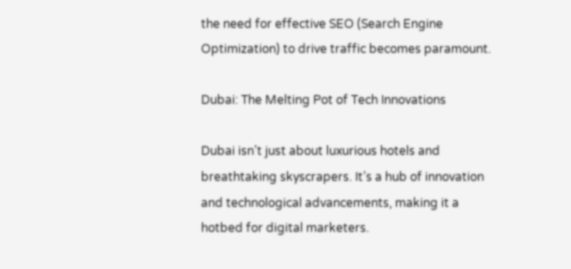the need for effective SEO (Search Engine Optimization) to drive traffic becomes paramount.

Dubai: The Melting Pot of Tech Innovations

Dubai isn’t just about luxurious hotels and breathtaking skyscrapers. It’s a hub of innovation and technological advancements, making it a hotbed for digital marketers.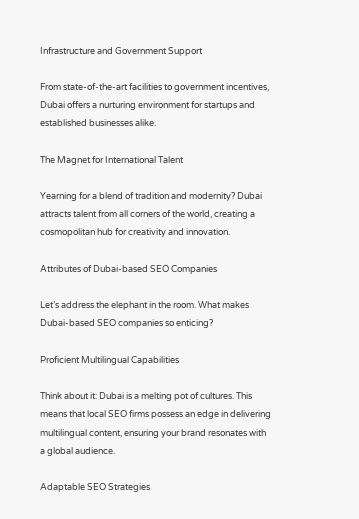Infrastructure and Government Support

From state-of-the-art facilities to government incentives, Dubai offers a nurturing environment for startups and established businesses alike.

The Magnet for International Talent

Yearning for a blend of tradition and modernity? Dubai attracts talent from all corners of the world, creating a cosmopolitan hub for creativity and innovation.

Attributes of Dubai-based SEO Companies

Let’s address the elephant in the room. What makes Dubai-based SEO companies so enticing?

Proficient Multilingual Capabilities

Think about it: Dubai is a melting pot of cultures. This means that local SEO firms possess an edge in delivering multilingual content, ensuring your brand resonates with a global audience.

Adaptable SEO Strategies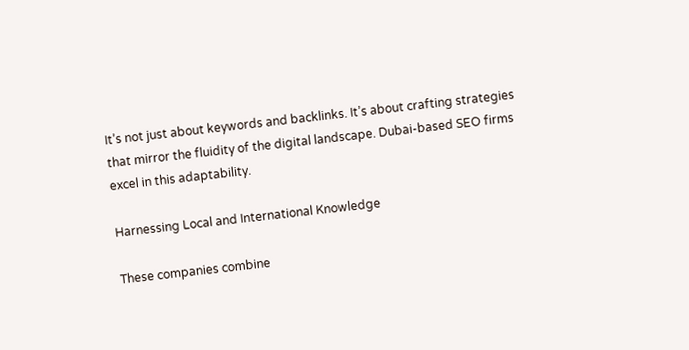It’s not just about keywords and backlinks. It’s about crafting strategies that mirror the fluidity of the digital landscape. Dubai-based SEO firms excel in this adaptability.

Harnessing Local and International Knowledge

These companies combine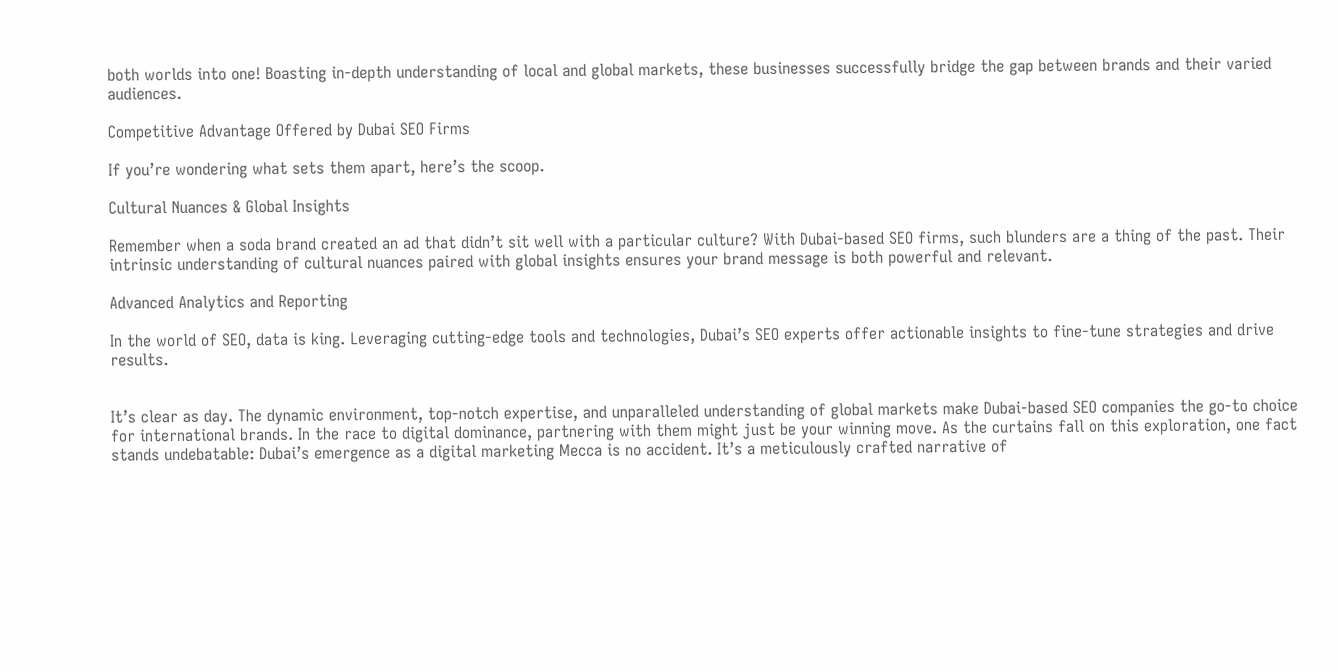both worlds into one! Boasting in-depth understanding of local and global markets, these businesses successfully bridge the gap between brands and their varied audiences.

Competitive Advantage Offered by Dubai SEO Firms

If you’re wondering what sets them apart, here’s the scoop.

Cultural Nuances & Global Insights

Remember when a soda brand created an ad that didn’t sit well with a particular culture? With Dubai-based SEO firms, such blunders are a thing of the past. Their intrinsic understanding of cultural nuances paired with global insights ensures your brand message is both powerful and relevant.

Advanced Analytics and Reporting

In the world of SEO, data is king. Leveraging cutting-edge tools and technologies, Dubai’s SEO experts offer actionable insights to fine-tune strategies and drive results.


It’s clear as day. The dynamic environment, top-notch expertise, and unparalleled understanding of global markets make Dubai-based SEO companies the go-to choice for international brands. In the race to digital dominance, partnering with them might just be your winning move. As the curtains fall on this exploration, one fact stands undebatable: Dubai’s emergence as a digital marketing Mecca is no accident. It’s a meticulously crafted narrative of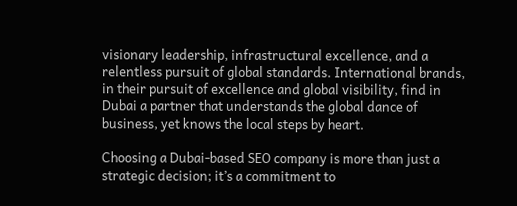visionary leadership, infrastructural excellence, and a relentless pursuit of global standards. International brands, in their pursuit of excellence and global visibility, find in Dubai a partner that understands the global dance of business, yet knows the local steps by heart.

Choosing a Dubai-based SEO company is more than just a strategic decision; it’s a commitment to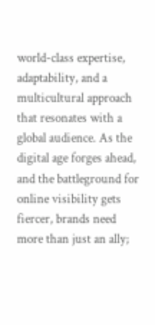world-class expertise, adaptability, and a multicultural approach that resonates with a global audience. As the digital age forges ahead, and the battleground for online visibility gets fiercer, brands need more than just an ally;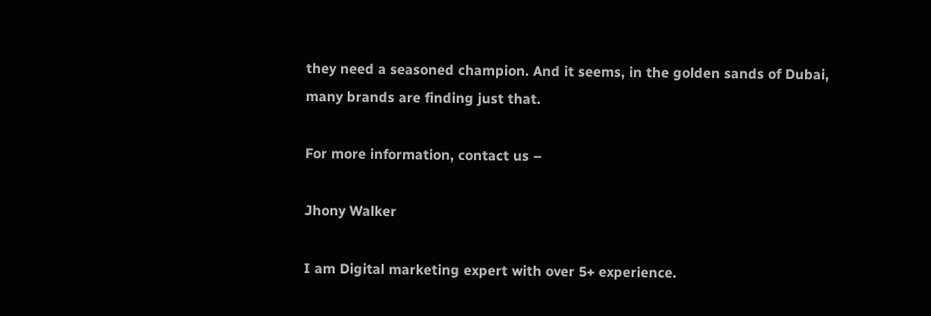they need a seasoned champion. And it seems, in the golden sands of Dubai, many brands are finding just that.

For more information, contact us –

Jhony Walker

I am Digital marketing expert with over 5+ experience.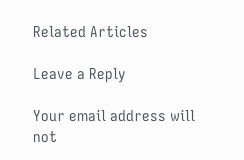Related Articles

Leave a Reply

Your email address will not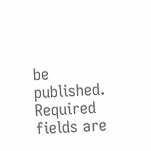be published. Required fields are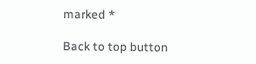marked *

Back to top button